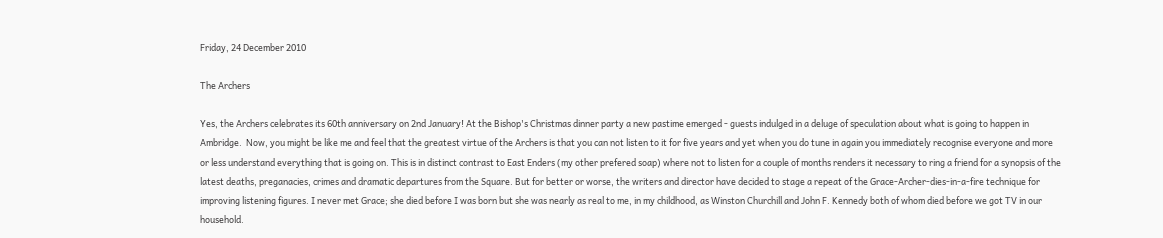Friday, 24 December 2010

The Archers

Yes, the Archers celebrates its 60th anniversary on 2nd January! At the Bishop's Christmas dinner party a new pastime emerged - guests indulged in a deluge of speculation about what is going to happen in Ambridge.  Now, you might be like me and feel that the greatest virtue of the Archers is that you can not listen to it for five years and yet when you do tune in again you immediately recognise everyone and more or less understand everything that is going on. This is in distinct contrast to East Enders (my other prefered soap) where not to listen for a couple of months renders it necessary to ring a friend for a synopsis of the latest deaths, preganacies, crimes and dramatic departures from the Square. But for better or worse, the writers and director have decided to stage a repeat of the Grace-Archer-dies-in-a-fire technique for improving listening figures. I never met Grace; she died before I was born but she was nearly as real to me, in my childhood, as Winston Churchill and John F. Kennedy both of whom died before we got TV in our household.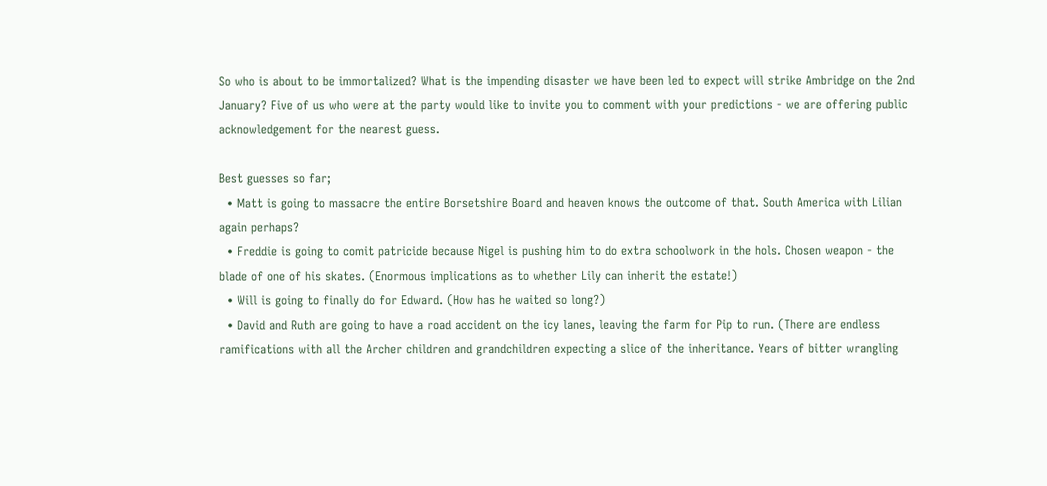So who is about to be immortalized? What is the impending disaster we have been led to expect will strike Ambridge on the 2nd January? Five of us who were at the party would like to invite you to comment with your predictions - we are offering public acknowledgement for the nearest guess.

Best guesses so far;
  • Matt is going to massacre the entire Borsetshire Board and heaven knows the outcome of that. South America with Lilian again perhaps?
  • Freddie is going to comit patricide because Nigel is pushing him to do extra schoolwork in the hols. Chosen weapon - the blade of one of his skates. (Enormous implications as to whether Lily can inherit the estate!)
  • Will is going to finally do for Edward. (How has he waited so long?)
  • David and Ruth are going to have a road accident on the icy lanes, leaving the farm for Pip to run. (There are endless ramifications with all the Archer children and grandchildren expecting a slice of the inheritance. Years of bitter wrangling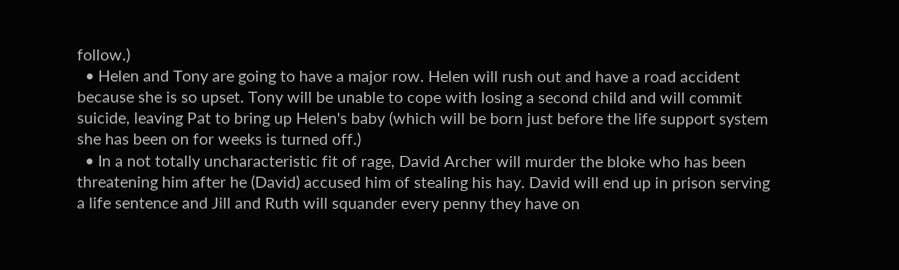follow.)
  • Helen and Tony are going to have a major row. Helen will rush out and have a road accident because she is so upset. Tony will be unable to cope with losing a second child and will commit suicide, leaving Pat to bring up Helen's baby (which will be born just before the life support system she has been on for weeks is turned off.)
  • In a not totally uncharacteristic fit of rage, David Archer will murder the bloke who has been threatening him after he (David) accused him of stealing his hay. David will end up in prison serving a life sentence and Jill and Ruth will squander every penny they have on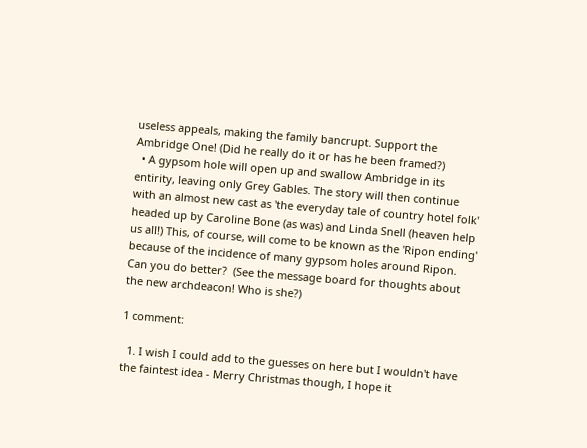useless appeals, making the family bancrupt. Support the Ambridge One! (Did he really do it or has he been framed?)
  • A gypsom hole will open up and swallow Ambridge in its entirity, leaving only Grey Gables. The story will then continue with an almost new cast as 'the everyday tale of country hotel folk' headed up by Caroline Bone (as was) and Linda Snell (heaven help us all!) This, of course, will come to be known as the 'Ripon ending' because of the incidence of many gypsom holes around Ripon.
Can you do better?  (See the message board for thoughts about the new archdeacon! Who is she?)

1 comment:

  1. I wish I could add to the guesses on here but I wouldn't have the faintest idea - Merry Christmas though, I hope it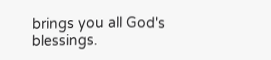brings you all God's blessings.